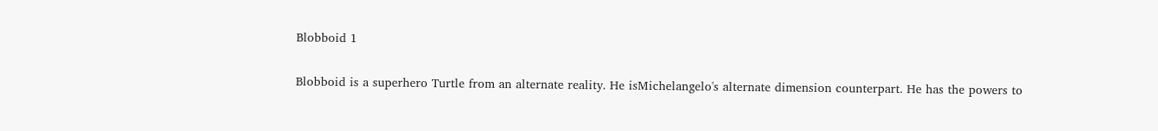Blobboid 1

Blobboid is a superhero Turtle from an alternate reality. He isMichelangelo's alternate dimension counterpart. He has the powers to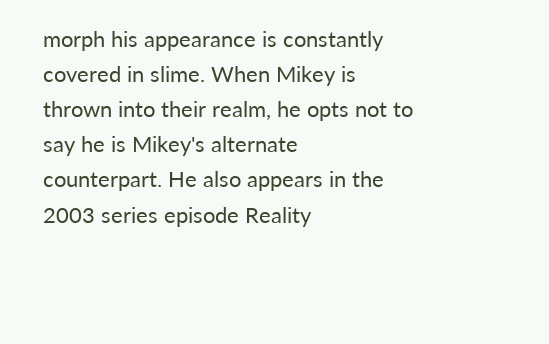morph his appearance is constantly covered in slime. When Mikey is thrown into their realm, he opts not to say he is Mikey's alternate counterpart. He also appears in the 2003 series episode Reality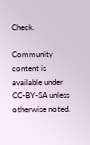Check.

Community content is available under CC-BY-SA unless otherwise noted.